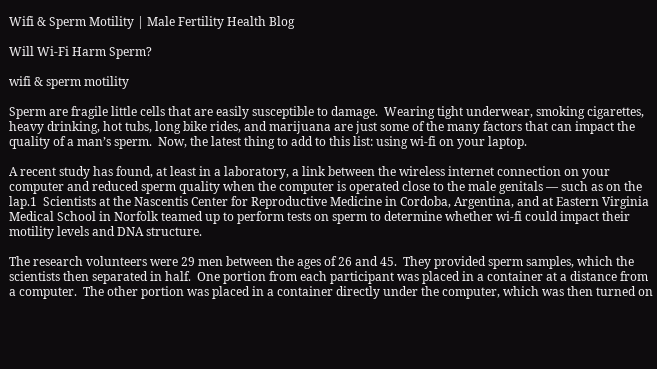Wifi & Sperm Motility | Male Fertility Health Blog

Will Wi-Fi Harm Sperm?

wifi & sperm motility

Sperm are fragile little cells that are easily susceptible to damage.  Wearing tight underwear, smoking cigarettes, heavy drinking, hot tubs, long bike rides, and marijuana are just some of the many factors that can impact the quality of a man’s sperm.  Now, the latest thing to add to this list: using wi-fi on your laptop.

A recent study has found, at least in a laboratory, a link between the wireless internet connection on your computer and reduced sperm quality when the computer is operated close to the male genitals — such as on the lap.1  Scientists at the Nascentis Center for Reproductive Medicine in Cordoba, Argentina, and at Eastern Virginia Medical School in Norfolk teamed up to perform tests on sperm to determine whether wi-fi could impact their motility levels and DNA structure.

The research volunteers were 29 men between the ages of 26 and 45.  They provided sperm samples, which the scientists then separated in half.  One portion from each participant was placed in a container at a distance from a computer.  The other portion was placed in a container directly under the computer, which was then turned on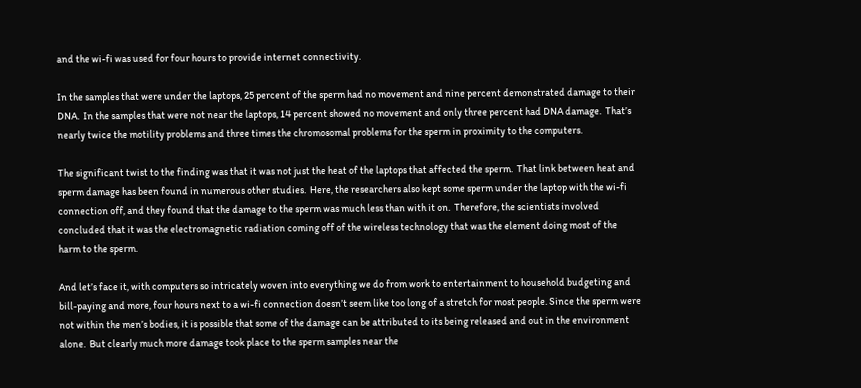and the wi-fi was used for four hours to provide internet connectivity.

In the samples that were under the laptops, 25 percent of the sperm had no movement and nine percent demonstrated damage to their DNA.  In the samples that were not near the laptops, 14 percent showed no movement and only three percent had DNA damage.  That’s nearly twice the motility problems and three times the chromosomal problems for the sperm in proximity to the computers.

The significant twist to the finding was that it was not just the heat of the laptops that affected the sperm.  That link between heat and sperm damage has been found in numerous other studies.  Here, the researchers also kept some sperm under the laptop with the wi-fi connection off, and they found that the damage to the sperm was much less than with it on.  Therefore, the scientists involved concluded that it was the electromagnetic radiation coming off of the wireless technology that was the element doing most of the harm to the sperm.

And let’s face it, with computers so intricately woven into everything we do from work to entertainment to household budgeting and bill-paying and more, four hours next to a wi-fi connection doesn’t seem like too long of a stretch for most people. Since the sperm were not within the men’s bodies, it is possible that some of the damage can be attributed to its being released and out in the environment alone.  But clearly much more damage took place to the sperm samples near the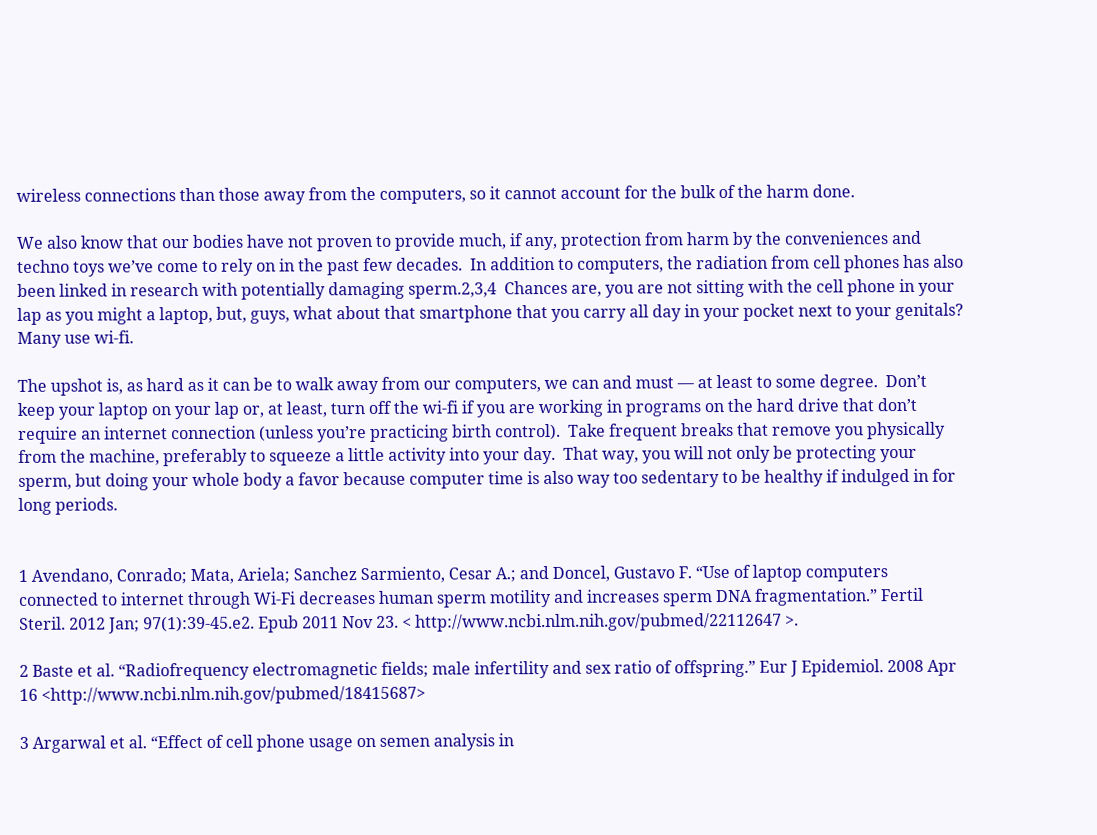wireless connections than those away from the computers, so it cannot account for the bulk of the harm done.

We also know that our bodies have not proven to provide much, if any, protection from harm by the conveniences and techno toys we’ve come to rely on in the past few decades.  In addition to computers, the radiation from cell phones has also been linked in research with potentially damaging sperm.2,3,4  Chances are, you are not sitting with the cell phone in your lap as you might a laptop, but, guys, what about that smartphone that you carry all day in your pocket next to your genitals? Many use wi-fi.

The upshot is, as hard as it can be to walk away from our computers, we can and must — at least to some degree.  Don’t keep your laptop on your lap or, at least, turn off the wi-fi if you are working in programs on the hard drive that don’t require an internet connection (unless you’re practicing birth control).  Take frequent breaks that remove you physically from the machine, preferably to squeeze a little activity into your day.  That way, you will not only be protecting your sperm, but doing your whole body a favor because computer time is also way too sedentary to be healthy if indulged in for long periods.


1 Avendano, Conrado; Mata, Ariela; Sanchez Sarmiento, Cesar A.; and Doncel, Gustavo F. “Use of laptop computers connected to internet through Wi-Fi decreases human sperm motility and increases sperm DNA fragmentation.” Fertil Steril. 2012 Jan; 97(1):39-45.e2. Epub 2011 Nov 23. < http://www.ncbi.nlm.nih.gov/pubmed/22112647 >.

2 Baste et al. “Radiofrequency electromagnetic fields; male infertility and sex ratio of offspring.” Eur J Epidemiol. 2008 Apr 16 <http://www.ncbi.nlm.nih.gov/pubmed/18415687>

3 Argarwal et al. “Effect of cell phone usage on semen analysis in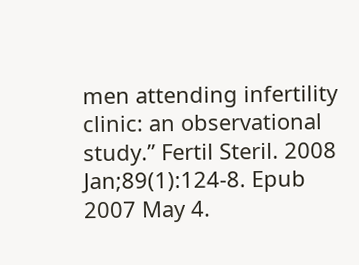men attending infertility clinic: an observational study.” Fertil Steril. 2008 Jan;89(1):124-8. Epub 2007 May 4.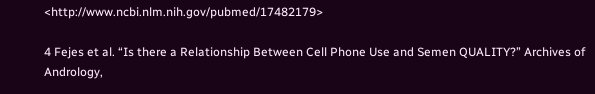<http://www.ncbi.nlm.nih.gov/pubmed/17482179>

4 Fejes et al. “Is there a Relationship Between Cell Phone Use and Semen QUALITY?” Archives of Andrology,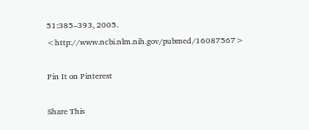51:385–393, 2005. <http://www.ncbi.nlm.nih.gov/pubmed/16087567>

Pin It on Pinterest

Share This